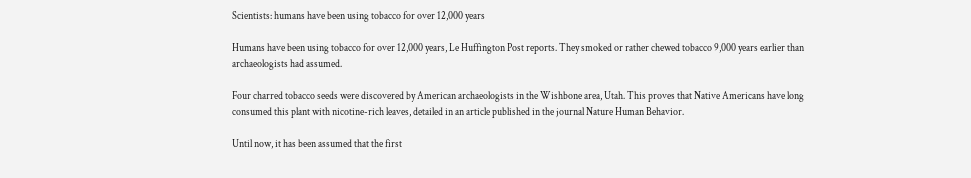Scientists: humans have been using tobacco for over 12,000 years

Humans have been using tobacco for over 12,000 years, Le Huffington Post reports. They smoked or rather chewed tobacco 9,000 years earlier than archaeologists had assumed.

Four charred tobacco seeds were discovered by American archaeologists in the Wishbone area, Utah. This proves that Native Americans have long consumed this plant with nicotine-rich leaves, detailed in an article published in the journal Nature Human Behavior.

Until now, it has been assumed that the first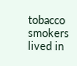tobacco smokers lived in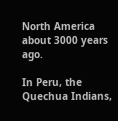North America about 3000 years ago.

In Peru, the Quechua Indians,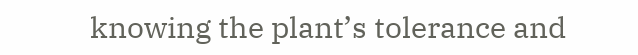knowing the plant’s tolerance and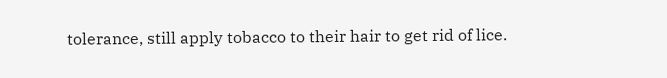tolerance, still apply tobacco to their hair to get rid of lice.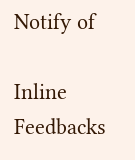Notify of

Inline Feedbacks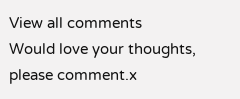View all comments
Would love your thoughts, please comment.x